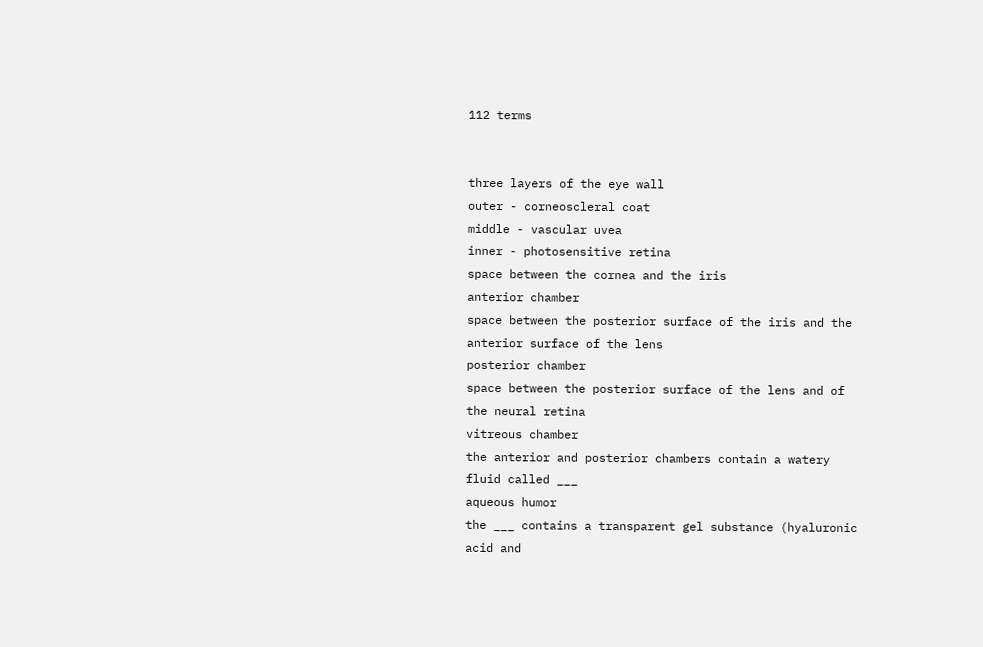112 terms


three layers of the eye wall
outer - corneoscleral coat
middle - vascular uvea
inner - photosensitive retina
space between the cornea and the iris
anterior chamber
space between the posterior surface of the iris and the anterior surface of the lens
posterior chamber
space between the posterior surface of the lens and of the neural retina
vitreous chamber
the anterior and posterior chambers contain a watery fluid called ___
aqueous humor
the ___ contains a transparent gel substance (hyaluronic acid and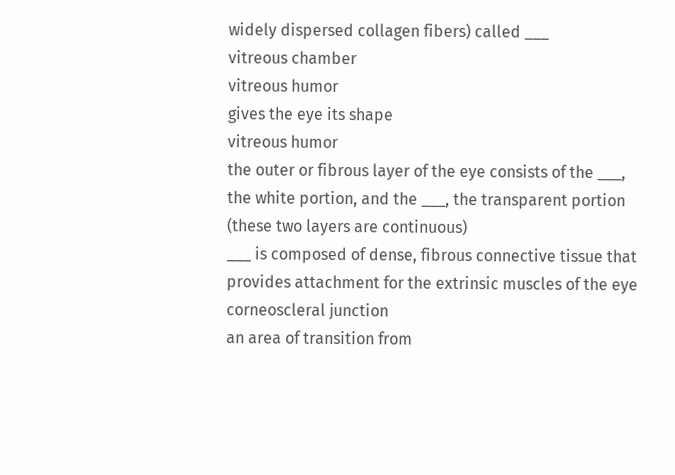widely dispersed collagen fibers) called ___
vitreous chamber
vitreous humor
gives the eye its shape
vitreous humor
the outer or fibrous layer of the eye consists of the ___, the white portion, and the ___, the transparent portion
(these two layers are continuous)
___ is composed of dense, fibrous connective tissue that provides attachment for the extrinsic muscles of the eye
corneoscleral junction
an area of transition from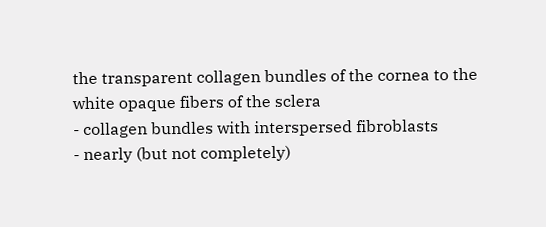the transparent collagen bundles of the cornea to the white opaque fibers of the sclera
- collagen bundles with interspersed fibroblasts
- nearly (but not completely)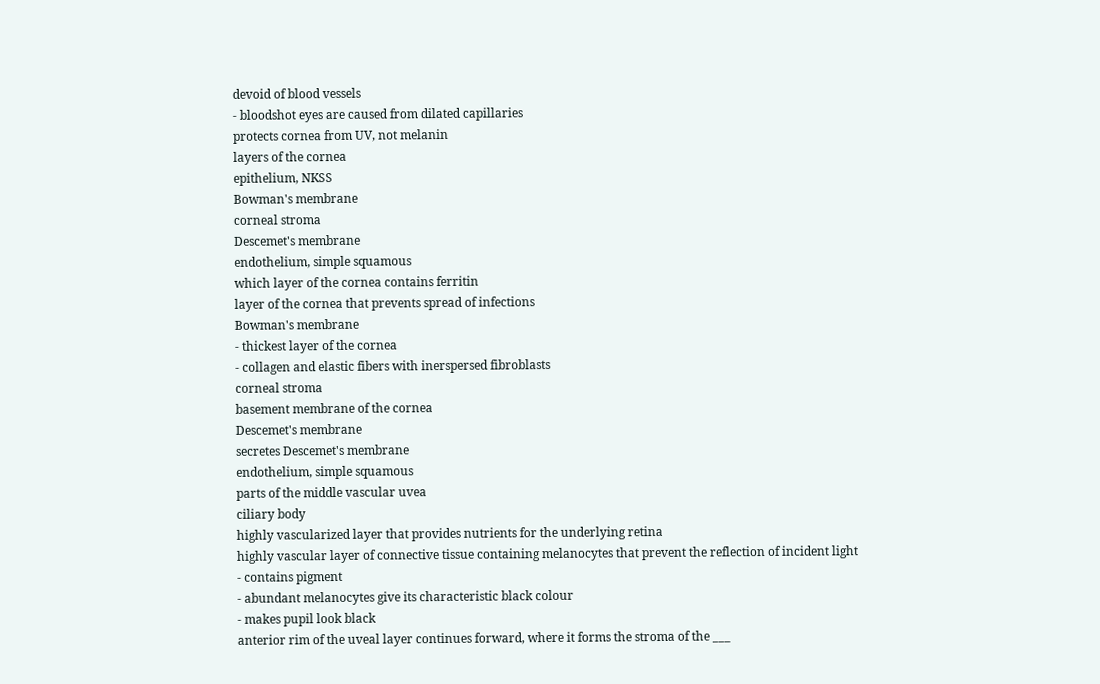devoid of blood vessels
- bloodshot eyes are caused from dilated capillaries
protects cornea from UV, not melanin
layers of the cornea
epithelium, NKSS
Bowman's membrane
corneal stroma
Descemet's membrane
endothelium, simple squamous
which layer of the cornea contains ferritin
layer of the cornea that prevents spread of infections
Bowman's membrane
- thickest layer of the cornea
- collagen and elastic fibers with inerspersed fibroblasts
corneal stroma
basement membrane of the cornea
Descemet's membrane
secretes Descemet's membrane
endothelium, simple squamous
parts of the middle vascular uvea
ciliary body
highly vascularized layer that provides nutrients for the underlying retina
highly vascular layer of connective tissue containing melanocytes that prevent the reflection of incident light
- contains pigment
- abundant melanocytes give its characteristic black colour
- makes pupil look black
anterior rim of the uveal layer continues forward, where it forms the stroma of the ___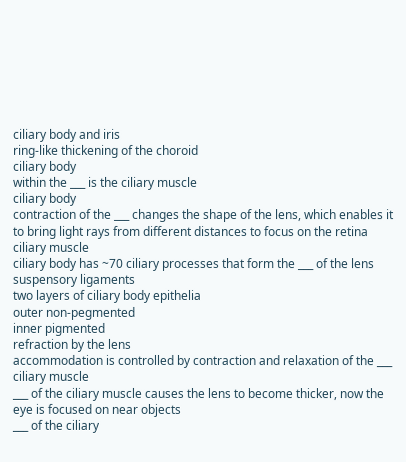ciliary body and iris
ring-like thickening of the choroid
ciliary body
within the ___ is the ciliary muscle
ciliary body
contraction of the ___ changes the shape of the lens, which enables it to bring light rays from different distances to focus on the retina
ciliary muscle
ciliary body has ~70 ciliary processes that form the ___ of the lens
suspensory ligaments
two layers of ciliary body epithelia
outer non-pegmented
inner pigmented
refraction by the lens
accommodation is controlled by contraction and relaxation of the ___
ciliary muscle
___ of the ciliary muscle causes the lens to become thicker, now the eye is focused on near objects
___ of the ciliary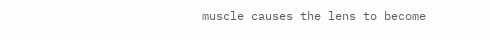muscle causes the lens to become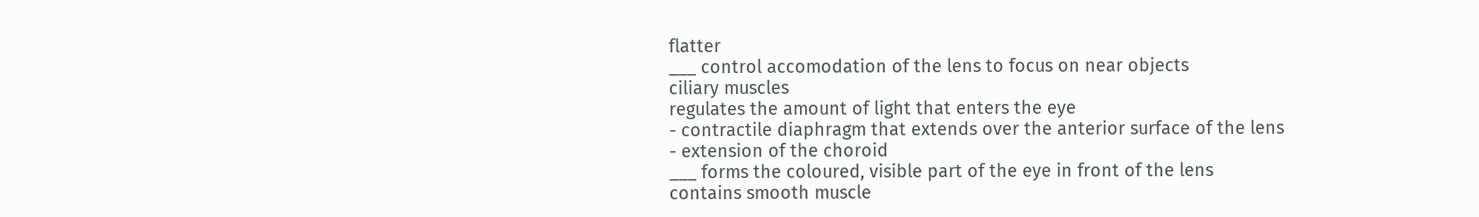flatter
___ control accomodation of the lens to focus on near objects
ciliary muscles
regulates the amount of light that enters the eye
- contractile diaphragm that extends over the anterior surface of the lens
- extension of the choroid
___ forms the coloured, visible part of the eye in front of the lens
contains smooth muscle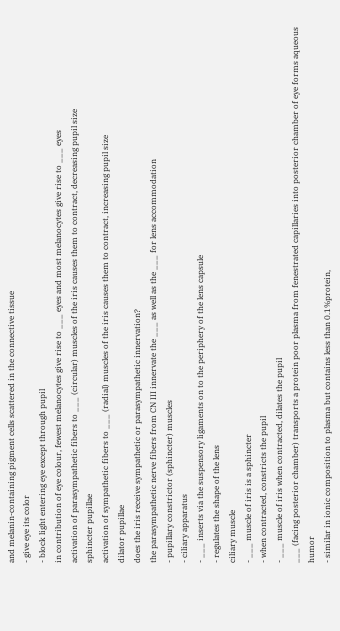and melanin-containing pigment cells scattered in the connective tissue
- give eye its color
- block light entering eye except through pupil
in contribution of eye colour, fewest melanocytes give rise to ___ eyes and most melanocytes give rise to ___ eyes
activation of parasympathetic fibers to ___ (circular) muscles of the iris causes them to contract, decreasing pupil size
sphincter pupillae
activation of sympathetic fibers to ___ (radial) muscles of the iris causes them to contract, increasing pupil size
dilator pupillae
does the iris receive sympathetic or parasympathetic innervation?
the parasympathetic nerve fibers from CN III innervate the ___ as well as the ___ for lens accommodation
- pupillary constrictor (sphincter) muscles
- ciliary apparatus
- ___ inserts via the suspensory ligaments on to the periphery of the lens capsule
- regulates the shape of the lens
ciliary muscle
- ___ muscle of iris is a sphincter
- when contracted, constricts the pupil
- ___ muscle of iris when contracted, dilates the pupil
___ (facing posterior chamber) transports a protein poor plasma from fenestrated capillaries into posterior chamber of eye forms aqueous humor
- similar in ionic composition to plasma but contains less than 0.1%protein,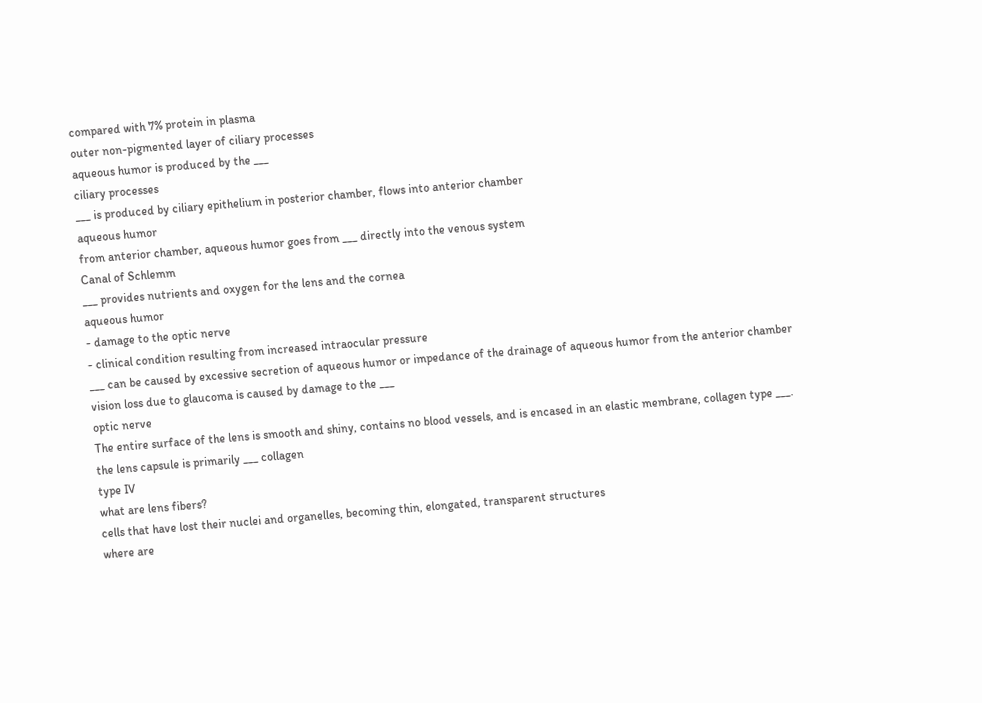compared with 7% protein in plasma
outer non-pigmented layer of ciliary processes
aqueous humor is produced by the ___
ciliary processes
___ is produced by ciliary epithelium in posterior chamber, flows into anterior chamber
aqueous humor
from anterior chamber, aqueous humor goes from ___ directly into the venous system
Canal of Schlemm
___ provides nutrients and oxygen for the lens and the cornea
aqueous humor
- damage to the optic nerve
- clinical condition resulting from increased intraocular pressure
___ can be caused by excessive secretion of aqueous humor or impedance of the drainage of aqueous humor from the anterior chamber
vision loss due to glaucoma is caused by damage to the ___
optic nerve
The entire surface of the lens is smooth and shiny, contains no blood vessels, and is encased in an elastic membrane, collagen type ___.
the lens capsule is primarily ___ collagen
type IV
what are lens fibers?
cells that have lost their nuclei and organelles, becoming thin, elongated, transparent structures
where are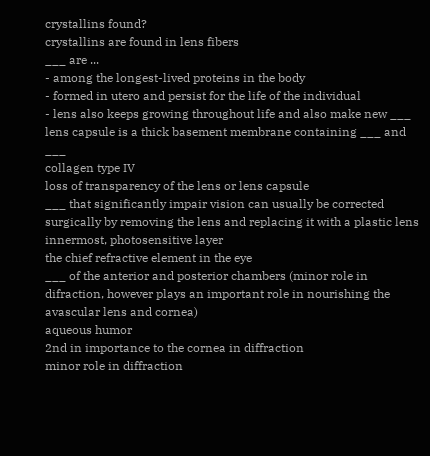crystallins found?
crystallins are found in lens fibers
___ are ...
- among the longest-lived proteins in the body
- formed in utero and persist for the life of the individual
- lens also keeps growing throughout life and also make new ___
lens capsule is a thick basement membrane containing ___ and ___
collagen type IV
loss of transparency of the lens or lens capsule
___ that significantly impair vision can usually be corrected surgically by removing the lens and replacing it with a plastic lens
innermost, photosensitive layer
the chief refractive element in the eye
___ of the anterior and posterior chambers (minor role in difraction, however plays an important role in nourishing the avascular lens and cornea)
aqueous humor
2nd in importance to the cornea in diffraction
minor role in diffraction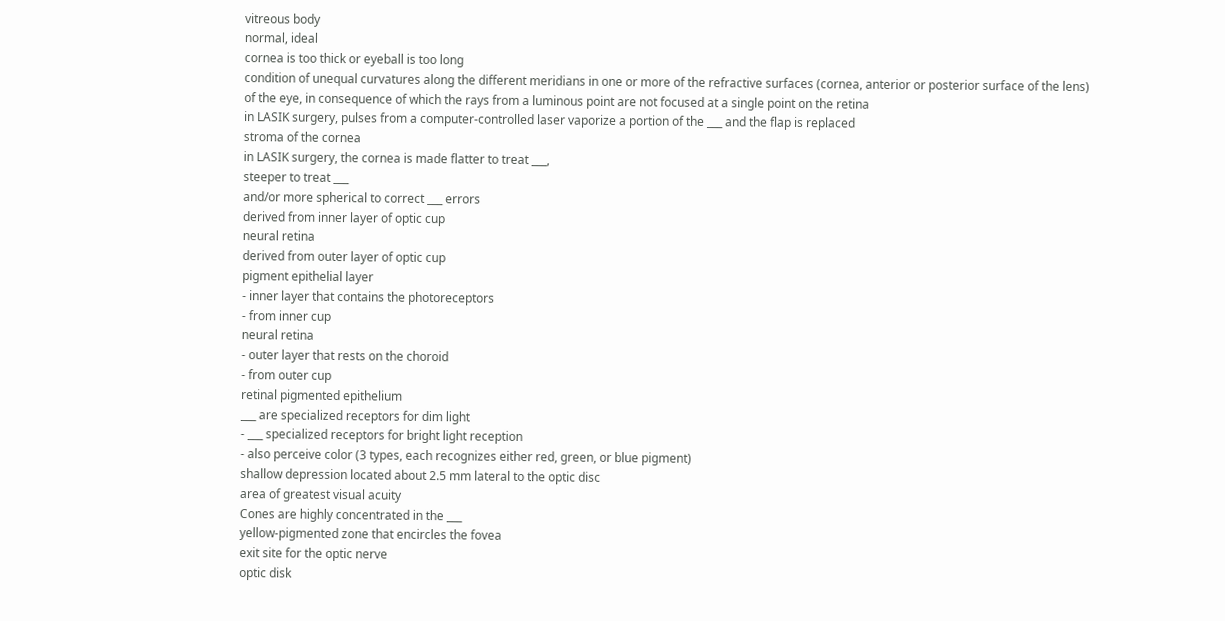vitreous body
normal, ideal
cornea is too thick or eyeball is too long
condition of unequal curvatures along the different meridians in one or more of the refractive surfaces (cornea, anterior or posterior surface of the lens) of the eye, in consequence of which the rays from a luminous point are not focused at a single point on the retina
in LASIK surgery, pulses from a computer-controlled laser vaporize a portion of the ___ and the flap is replaced
stroma of the cornea
in LASIK surgery, the cornea is made flatter to treat ___,
steeper to treat ___
and/or more spherical to correct ___ errors
derived from inner layer of optic cup
neural retina
derived from outer layer of optic cup
pigment epithelial layer
- inner layer that contains the photoreceptors
- from inner cup
neural retina
- outer layer that rests on the choroid
- from outer cup
retinal pigmented epithelium
___ are specialized receptors for dim light
- ___ specialized receptors for bright light reception
- also perceive color (3 types, each recognizes either red, green, or blue pigment)
shallow depression located about 2.5 mm lateral to the optic disc
area of greatest visual acuity
Cones are highly concentrated in the ___
yellow-pigmented zone that encircles the fovea
exit site for the optic nerve
optic disk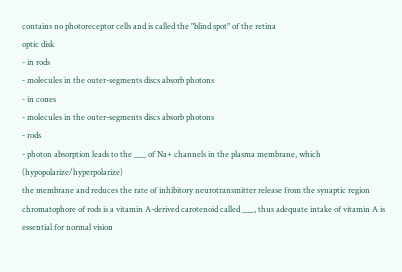contains no photoreceptor cells and is called the "blind spot" of the retina
optic disk
- in rods
- molecules in the outer-segments discs absorb photons
- in cones
- molecules in the outer-segments discs absorb photons
- rods
- photon absorption leads to the ___ of Na+ channels in the plasma membrane, which (hypopolarize/hyperpolarize)
the membrane and reduces the rate of inhibitory neurotransmitter release from the synaptic region
chromatophore of rods is a vitamin A-derived carotenoid called ___, thus adequate intake of vitamin A is essential for normal vision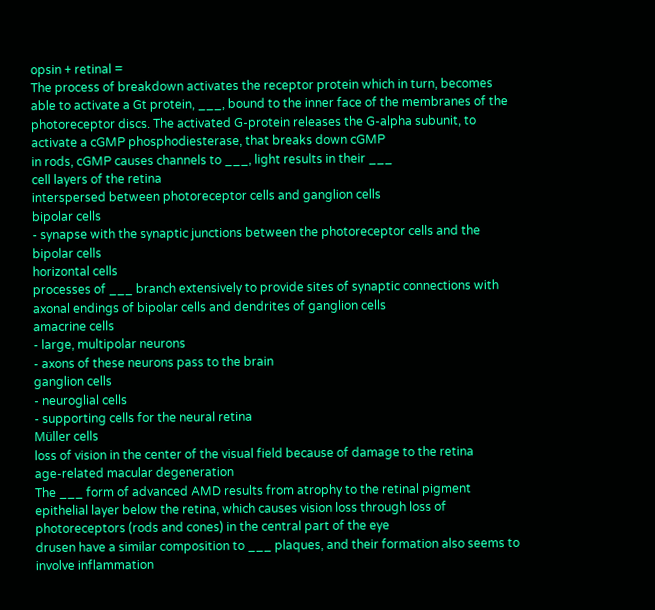opsin + retinal =
The process of breakdown activates the receptor protein which in turn, becomes able to activate a Gt protein, ___, bound to the inner face of the membranes of the photoreceptor discs. The activated G-protein releases the G-alpha subunit, to activate a cGMP phosphodiesterase, that breaks down cGMP
in rods, cGMP causes channels to ___, light results in their ___
cell layers of the retina
interspersed between photoreceptor cells and ganglion cells
bipolar cells
- synapse with the synaptic junctions between the photoreceptor cells and the bipolar cells
horizontal cells
processes of ___ branch extensively to provide sites of synaptic connections with axonal endings of bipolar cells and dendrites of ganglion cells
amacrine cells
- large, multipolar neurons
- axons of these neurons pass to the brain
ganglion cells
- neuroglial cells
- supporting cells for the neural retina
Müller cells
loss of vision in the center of the visual field because of damage to the retina
age-related macular degeneration
The ___ form of advanced AMD results from atrophy to the retinal pigment epithelial layer below the retina, which causes vision loss through loss of photoreceptors (rods and cones) in the central part of the eye
drusen have a similar composition to ___ plaques, and their formation also seems to involve inflammation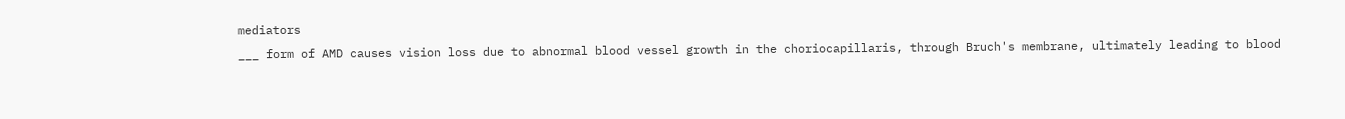mediators
___ form of AMD causes vision loss due to abnormal blood vessel growth in the choriocapillaris, through Bruch's membrane, ultimately leading to blood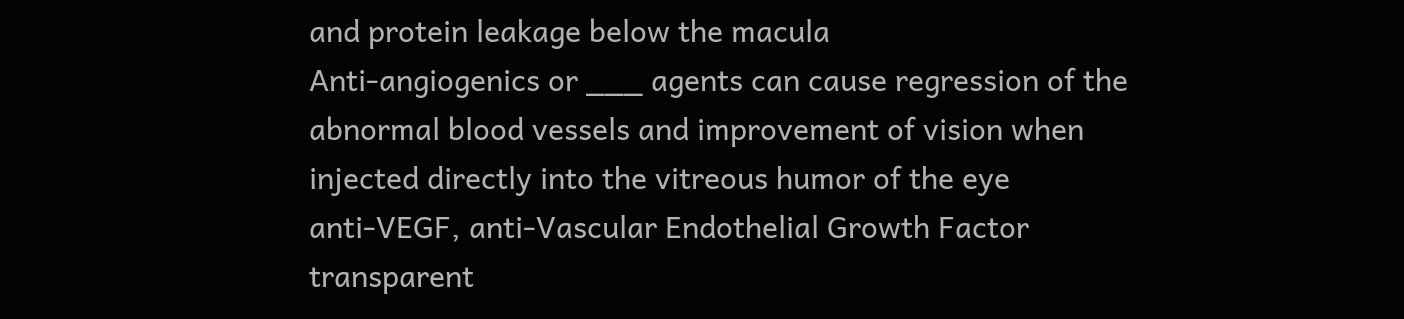and protein leakage below the macula
Anti-angiogenics or ___ agents can cause regression of the abnormal blood vessels and improvement of vision when injected directly into the vitreous humor of the eye
anti-VEGF, anti-Vascular Endothelial Growth Factor
transparent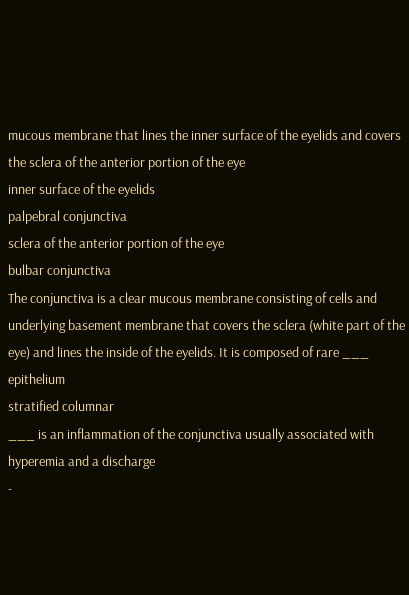mucous membrane that lines the inner surface of the eyelids and covers the sclera of the anterior portion of the eye
inner surface of the eyelids
palpebral conjunctiva
sclera of the anterior portion of the eye
bulbar conjunctiva
The conjunctiva is a clear mucous membrane consisting of cells and underlying basement membrane that covers the sclera (white part of the eye) and lines the inside of the eyelids. It is composed of rare ___ epithelium
stratified columnar
___ is an inflammation of the conjunctiva usually associated with hyperemia and a discharge
-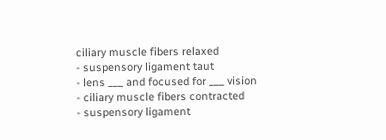ciliary muscle fibers relaxed
- suspensory ligament taut
- lens ___ and focused for ___ vision
- ciliary muscle fibers contracted
- suspensory ligament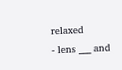relaxed
- lens ___ and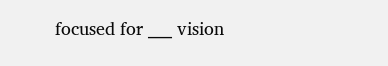focused for ___ vision